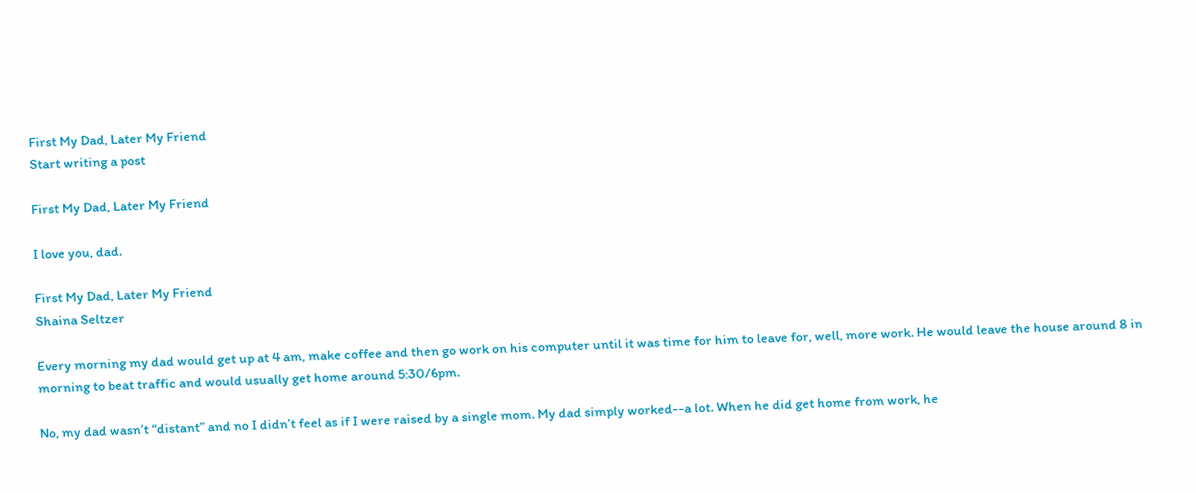First My Dad, Later My Friend
Start writing a post

First My Dad, Later My Friend

I love you, dad.

First My Dad, Later My Friend
Shaina Seltzer

Every morning my dad would get up at 4 am, make coffee and then go work on his computer until it was time for him to leave for, well, more work. He would leave the house around 8 in morning to beat traffic and would usually get home around 5:30/6pm.

No, my dad wasn’t “distant” and no I didn’t feel as if I were raised by a single mom. My dad simply worked--a lot. When he did get home from work, he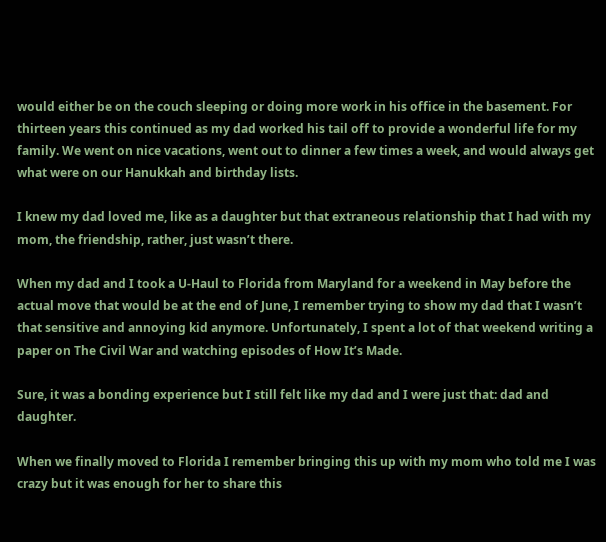would either be on the couch sleeping or doing more work in his office in the basement. For thirteen years this continued as my dad worked his tail off to provide a wonderful life for my family. We went on nice vacations, went out to dinner a few times a week, and would always get what were on our Hanukkah and birthday lists.

I knew my dad loved me, like as a daughter but that extraneous relationship that I had with my mom, the friendship, rather, just wasn’t there.

When my dad and I took a U-Haul to Florida from Maryland for a weekend in May before the actual move that would be at the end of June, I remember trying to show my dad that I wasn’t that sensitive and annoying kid anymore. Unfortunately, I spent a lot of that weekend writing a paper on The Civil War and watching episodes of How It’s Made.

Sure, it was a bonding experience but I still felt like my dad and I were just that: dad and daughter.

When we finally moved to Florida I remember bringing this up with my mom who told me I was crazy but it was enough for her to share this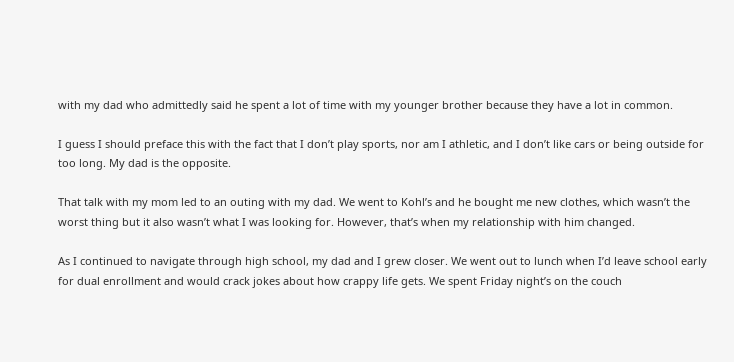with my dad who admittedly said he spent a lot of time with my younger brother because they have a lot in common.

I guess I should preface this with the fact that I don’t play sports, nor am I athletic, and I don’t like cars or being outside for too long. My dad is the opposite.

That talk with my mom led to an outing with my dad. We went to Kohl’s and he bought me new clothes, which wasn’t the worst thing but it also wasn’t what I was looking for. However, that’s when my relationship with him changed.

As I continued to navigate through high school, my dad and I grew closer. We went out to lunch when I’d leave school early for dual enrollment and would crack jokes about how crappy life gets. We spent Friday night’s on the couch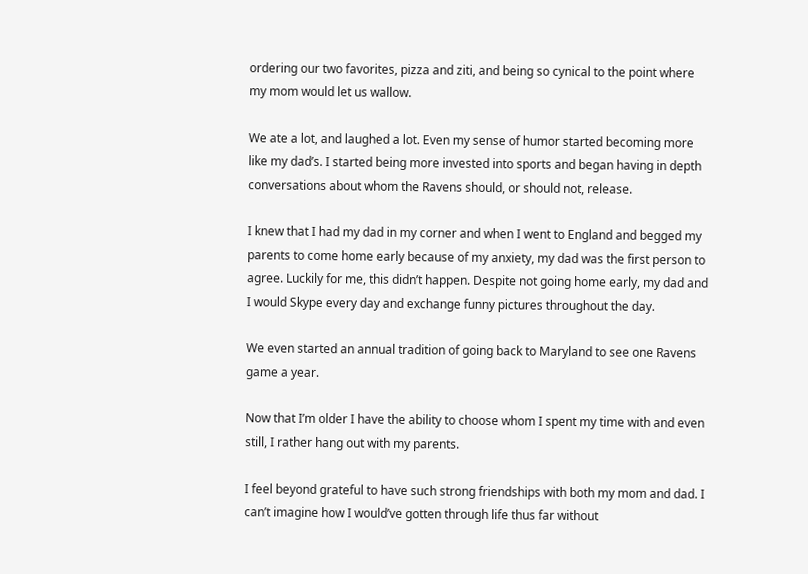ordering our two favorites, pizza and ziti, and being so cynical to the point where my mom would let us wallow.

We ate a lot, and laughed a lot. Even my sense of humor started becoming more like my dad’s. I started being more invested into sports and began having in depth conversations about whom the Ravens should, or should not, release.

I knew that I had my dad in my corner and when I went to England and begged my parents to come home early because of my anxiety, my dad was the first person to agree. Luckily for me, this didn’t happen. Despite not going home early, my dad and I would Skype every day and exchange funny pictures throughout the day.

We even started an annual tradition of going back to Maryland to see one Ravens game a year.

Now that I’m older I have the ability to choose whom I spent my time with and even still, I rather hang out with my parents.

I feel beyond grateful to have such strong friendships with both my mom and dad. I can’t imagine how I would’ve gotten through life thus far without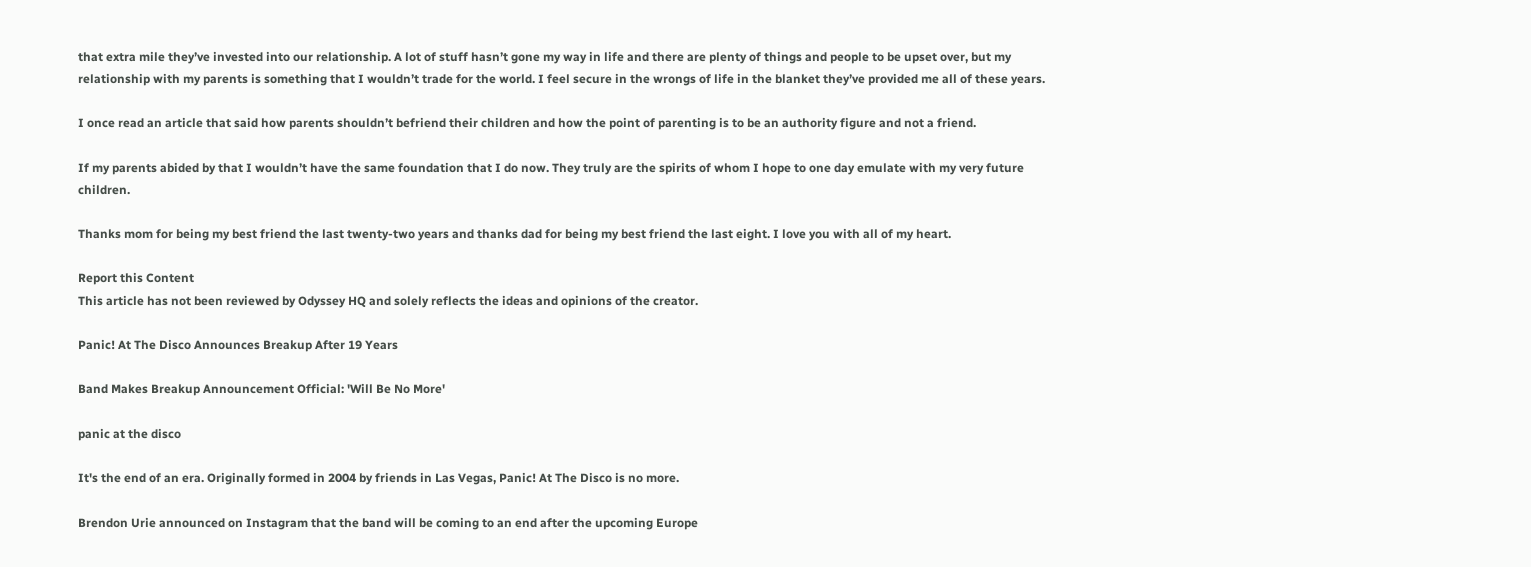that extra mile they’ve invested into our relationship. A lot of stuff hasn’t gone my way in life and there are plenty of things and people to be upset over, but my relationship with my parents is something that I wouldn’t trade for the world. I feel secure in the wrongs of life in the blanket they’ve provided me all of these years.

I once read an article that said how parents shouldn’t befriend their children and how the point of parenting is to be an authority figure and not a friend.

If my parents abided by that I wouldn’t have the same foundation that I do now. They truly are the spirits of whom I hope to one day emulate with my very future children.

Thanks mom for being my best friend the last twenty-two years and thanks dad for being my best friend the last eight. I love you with all of my heart.

Report this Content
This article has not been reviewed by Odyssey HQ and solely reflects the ideas and opinions of the creator.

Panic! At The Disco Announces Breakup After 19 Years

Band Makes Breakup Announcement Official: 'Will Be No More'

panic at the disco

It's the end of an era. Originally formed in 2004 by friends in Las Vegas, Panic! At The Disco is no more.

Brendon Urie announced on Instagram that the band will be coming to an end after the upcoming Europe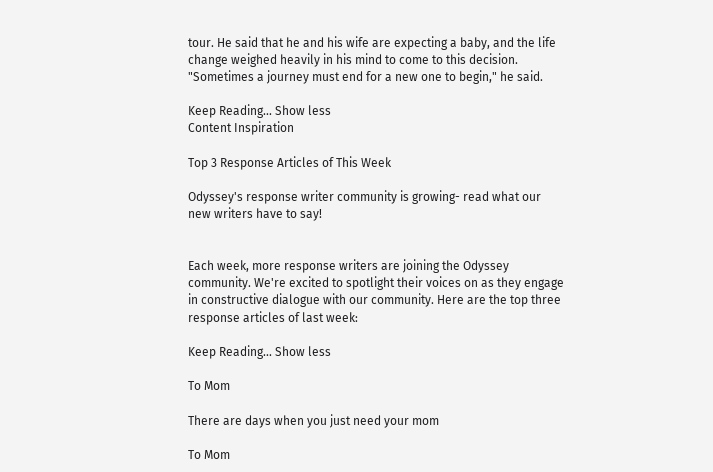tour. He said that he and his wife are expecting a baby, and the life change weighed heavily in his mind to come to this decision. "Sometimes a journey must end for a new one to begin," he said.

Keep Reading... Show less
Content Inspiration

Top 3 Response Articles of This Week

Odyssey's response writer community is growing- read what our new writers have to say!


Each week, more response writers are joining the Odyssey community. We're excited to spotlight their voices on as they engage in constructive dialogue with our community. Here are the top three response articles of last week:

Keep Reading... Show less

To Mom

There are days when you just need your mom

To Mom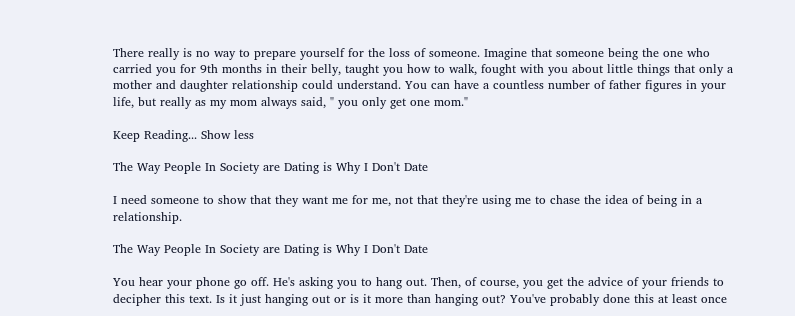There really is no way to prepare yourself for the loss of someone. Imagine that someone being the one who carried you for 9th months in their belly, taught you how to walk, fought with you about little things that only a mother and daughter relationship could understand. You can have a countless number of father figures in your life, but really as my mom always said, " you only get one mom."

Keep Reading... Show less

The Way People In Society are Dating is Why I Don't Date

I need someone to show that they want me for me, not that they're using me to chase the idea of being in a relationship.

The Way People In Society are Dating is Why I Don't Date

You hear your phone go off. He's asking you to hang out. Then, of course, you get the advice of your friends to decipher this text. Is it just hanging out or is it more than hanging out? You've probably done this at least once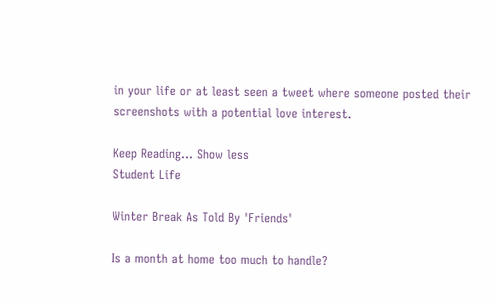in your life or at least seen a tweet where someone posted their screenshots with a potential love interest.

Keep Reading... Show less
Student Life

Winter Break As Told By 'Friends'

Is a month at home too much to handle?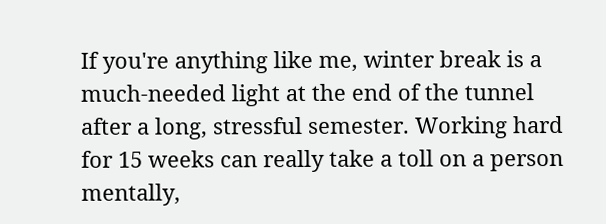If you're anything like me, winter break is a much-needed light at the end of the tunnel after a long, stressful semester. Working hard for 15 weeks can really take a toll on a person mentally,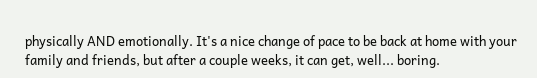physically AND emotionally. It's a nice change of pace to be back at home with your family and friends, but after a couple weeks, it can get, well... boring.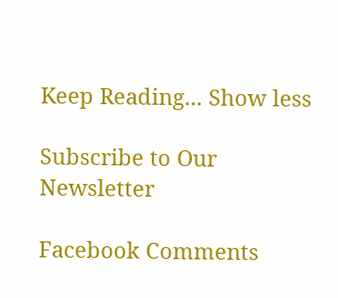Keep Reading... Show less

Subscribe to Our Newsletter

Facebook Comments